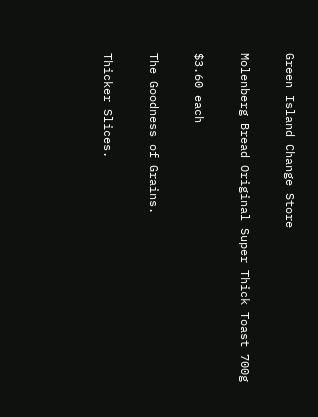Green Island Change Store

Molenberg Bread Original Super Thick Toast 700g

$3.60 each

The Goodness of Grains.

Thicker Slices.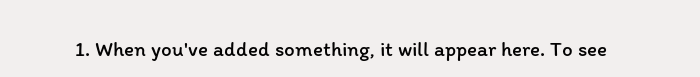1. When you've added something, it will appear here. To see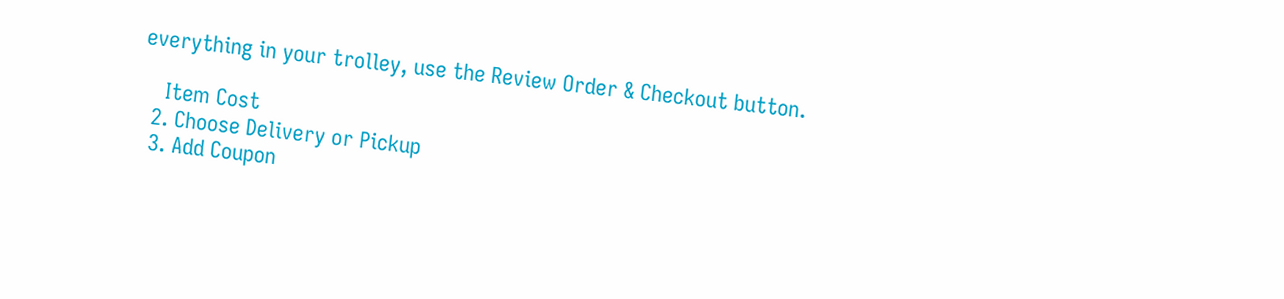everything in your trolley, use the Review Order & Checkout button.

    Item Cost
  2. Choose Delivery or Pickup
  3. Add Coupon